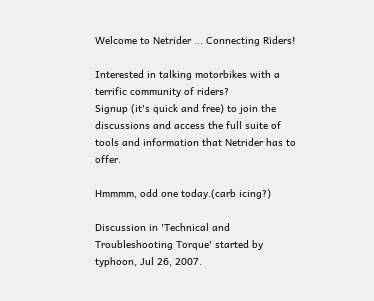Welcome to Netrider ... Connecting Riders!

Interested in talking motorbikes with a terrific community of riders?
Signup (it's quick and free) to join the discussions and access the full suite of tools and information that Netrider has to offer.

Hmmmm, odd one today.(carb icing?)

Discussion in 'Technical and Troubleshooting Torque' started by typhoon, Jul 26, 2007.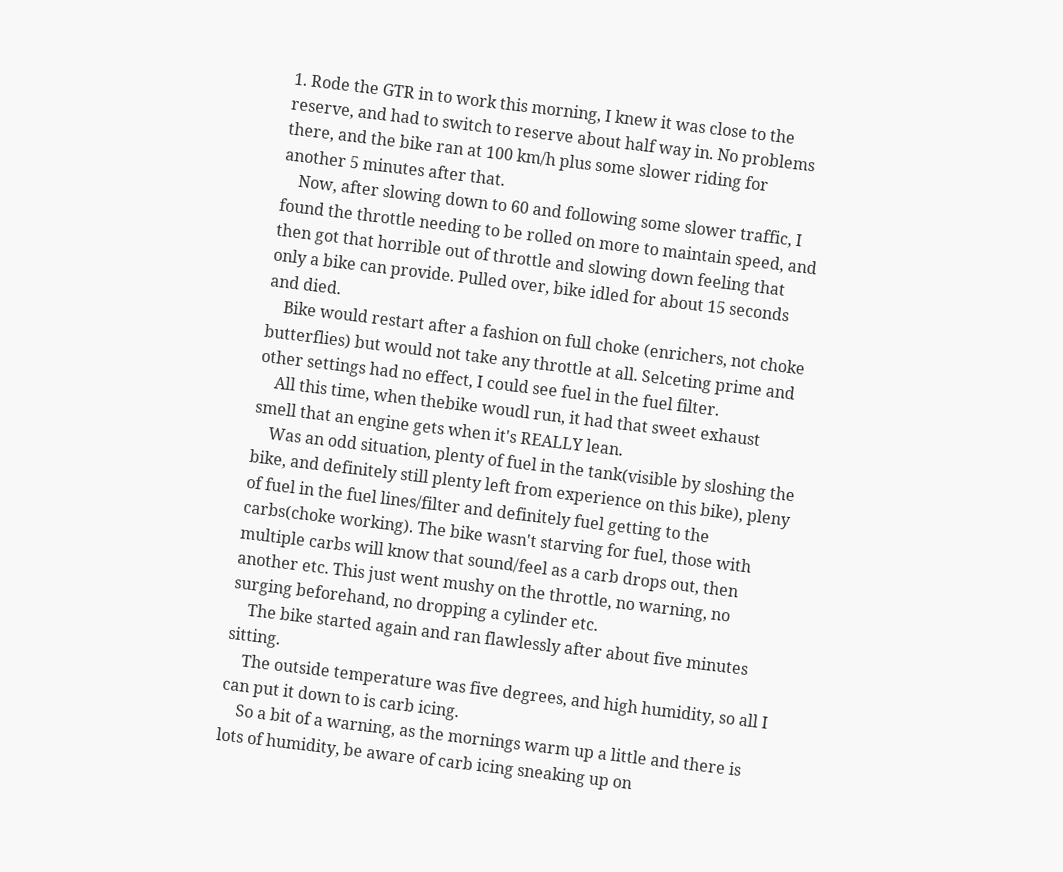1. Rode the GTR in to work this morning, I knew it was close to the reserve, and had to switch to reserve about half way in. No problems there, and the bike ran at 100 km/h plus some slower riding for another 5 minutes after that.
    Now, after slowing down to 60 and following some slower traffic, I found the throttle needing to be rolled on more to maintain speed, and then got that horrible out of throttle and slowing down feeling that only a bike can provide. Pulled over, bike idled for about 15 seconds and died.
    Bike would restart after a fashion on full choke (enrichers, not choke butterflies) but would not take any throttle at all. Selceting prime and other settings had no effect, I could see fuel in the fuel filter.
    All this time, when thebike woudl run, it had that sweet exhaust smell that an engine gets when it's REALLY lean.
    Was an odd situation, plenty of fuel in the tank(visible by sloshing the bike, and definitely still plenty left from experience on this bike), pleny of fuel in the fuel lines/filter and definitely fuel getting to the carbs(choke working). The bike wasn't starving for fuel, those with multiple carbs will know that sound/feel as a carb drops out, then another etc. This just went mushy on the throttle, no warning, no surging beforehand, no dropping a cylinder etc.
    The bike started again and ran flawlessly after about five minutes sitting.
    The outside temperature was five degrees, and high humidity, so all I can put it down to is carb icing.
    So a bit of a warning, as the mornings warm up a little and there is lots of humidity, be aware of carb icing sneaking up on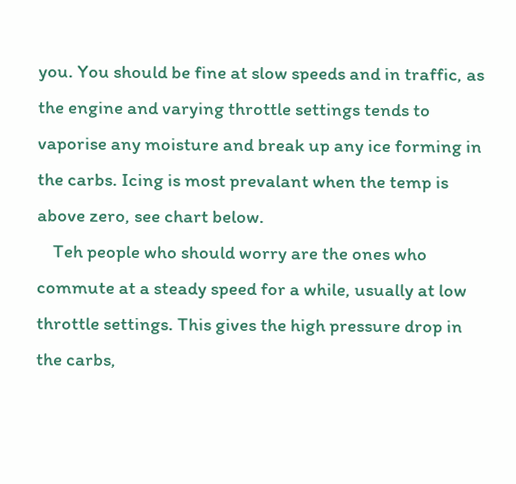you. You should be fine at slow speeds and in traffic, as the engine and varying throttle settings tends to vaporise any moisture and break up any ice forming in the carbs. Icing is most prevalant when the temp is above zero, see chart below.
    Teh people who should worry are the ones who commute at a steady speed for a while, usually at low throttle settings. This gives the high pressure drop in the carbs,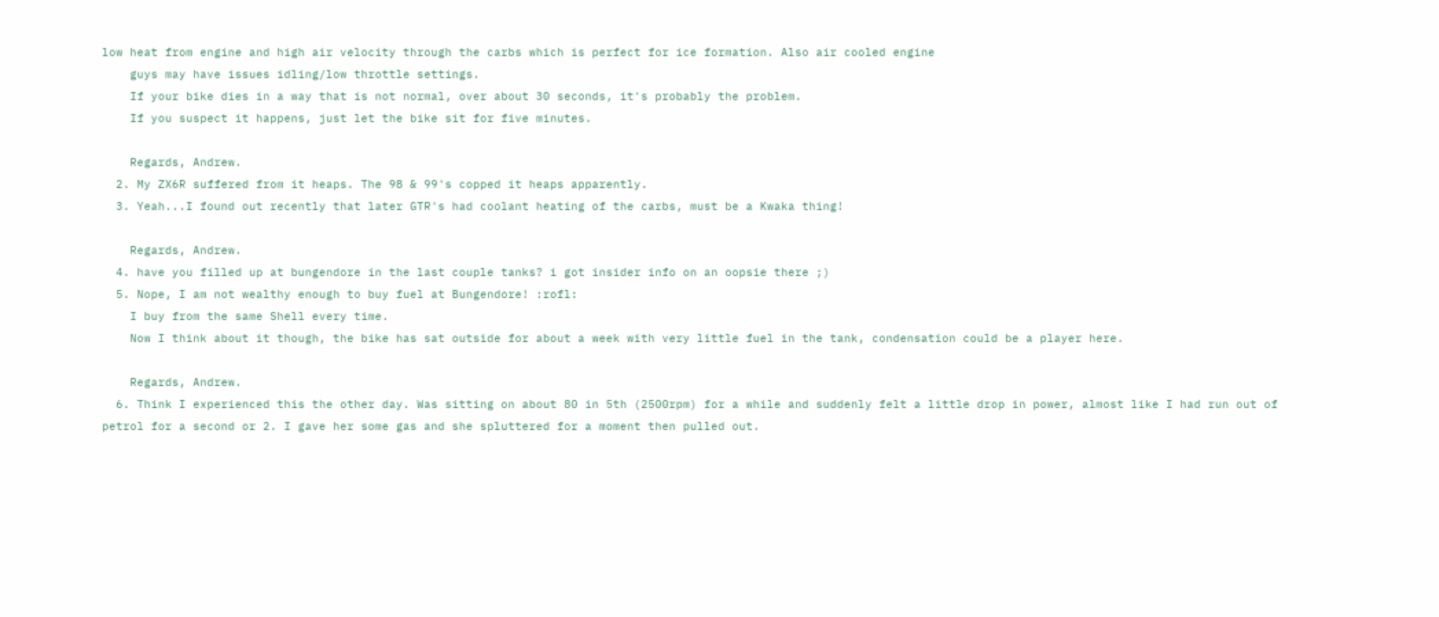low heat from engine and high air velocity through the carbs which is perfect for ice formation. Also air cooled engine
    guys may have issues idling/low throttle settings.
    If your bike dies in a way that is not normal, over about 30 seconds, it's probably the problem.
    If you suspect it happens, just let the bike sit for five minutes.

    Regards, Andrew.
  2. My ZX6R suffered from it heaps. The 98 & 99's copped it heaps apparently.
  3. Yeah...I found out recently that later GTR's had coolant heating of the carbs, must be a Kwaka thing!

    Regards, Andrew.
  4. have you filled up at bungendore in the last couple tanks? i got insider info on an oopsie there ;)
  5. Nope, I am not wealthy enough to buy fuel at Bungendore! :rofl:
    I buy from the same Shell every time.
    Now I think about it though, the bike has sat outside for about a week with very little fuel in the tank, condensation could be a player here.

    Regards, Andrew.
  6. Think I experienced this the other day. Was sitting on about 80 in 5th (2500rpm) for a while and suddenly felt a little drop in power, almost like I had run out of petrol for a second or 2. I gave her some gas and she spluttered for a moment then pulled out.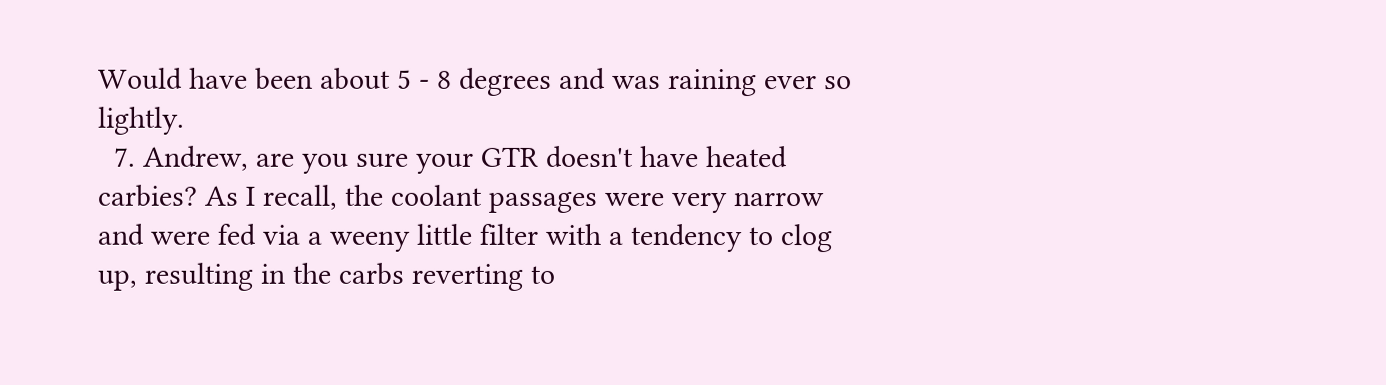Would have been about 5 - 8 degrees and was raining ever so lightly.
  7. Andrew, are you sure your GTR doesn't have heated carbies? As I recall, the coolant passages were very narrow and were fed via a weeny little filter with a tendency to clog up, resulting in the carbs reverting to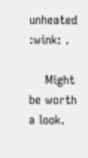unheated :wink: .

    Might be worth a look.